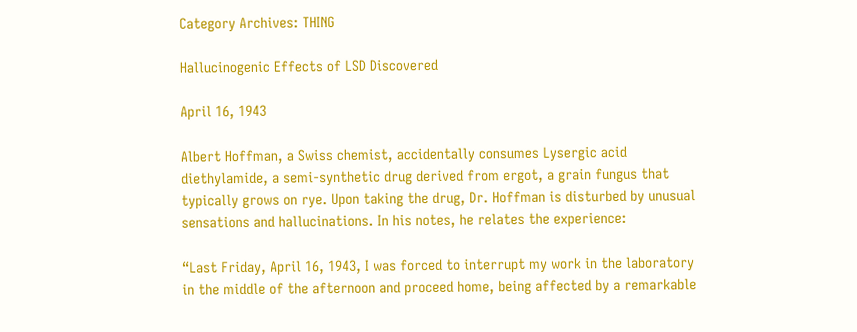Category Archives: THING

Hallucinogenic Effects of LSD Discovered

April 16, 1943

Albert Hoffman, a Swiss chemist, accidentally consumes Lysergic acid diethylamide, a semi-synthetic drug derived from ergot, a grain fungus that typically grows on rye. Upon taking the drug, Dr. Hoffman is disturbed by unusual sensations and hallucinations. In his notes, he relates the experience:

“Last Friday, April 16, 1943, I was forced to interrupt my work in the laboratory in the middle of the afternoon and proceed home, being affected by a remarkable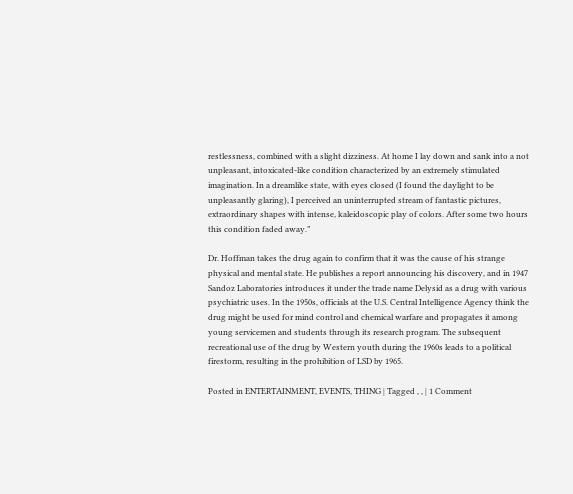restlessness, combined with a slight dizziness. At home I lay down and sank into a not unpleasant, intoxicated-like condition characterized by an extremely stimulated imagination. In a dreamlike state, with eyes closed (I found the daylight to be unpleasantly glaring), I perceived an uninterrupted stream of fantastic pictures, extraordinary shapes with intense, kaleidoscopic play of colors. After some two hours this condition faded away.”

Dr. Hoffman takes the drug again to confirm that it was the cause of his strange physical and mental state. He publishes a report announcing his discovery, and in 1947 Sandoz Laboratories introduces it under the trade name Delysid as a drug with various psychiatric uses. In the 1950s, officials at the U.S. Central Intelligence Agency think the drug might be used for mind control and chemical warfare and propagates it among young servicemen and students through its research program. The subsequent recreational use of the drug by Western youth during the 1960s leads to a political firestorm, resulting in the prohibition of LSD by 1965.

Posted in ENTERTAINMENT, EVENTS, THING | Tagged , , | 1 Comment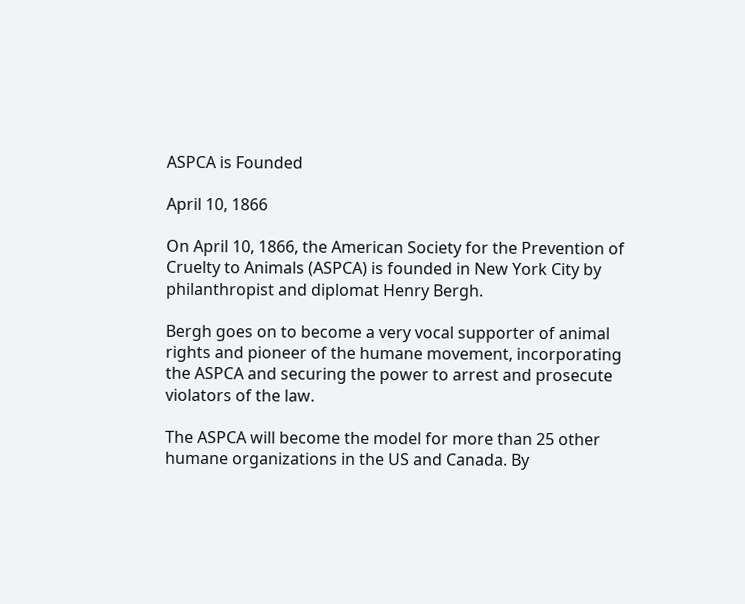ASPCA is Founded

April 10, 1866

On April 10, 1866, the American Society for the Prevention of Cruelty to Animals (ASPCA) is founded in New York City by philanthropist and diplomat Henry Bergh.

Bergh goes on to become a very vocal supporter of animal rights and pioneer of the humane movement, incorporating the ASPCA and securing the power to arrest and prosecute violators of the law.

The ASPCA will become the model for more than 25 other humane organizations in the US and Canada. By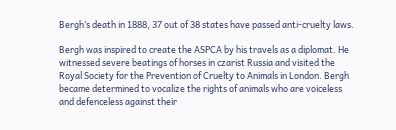Bergh’s death in 1888, 37 out of 38 states have passed anti-cruelty laws.

Bergh was inspired to create the ASPCA by his travels as a diplomat. He witnessed severe beatings of horses in czarist Russia and visited the Royal Society for the Prevention of Cruelty to Animals in London. Bergh became determined to vocalize the rights of animals who are voiceless and defenceless against their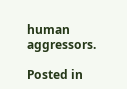human aggressors.

Posted in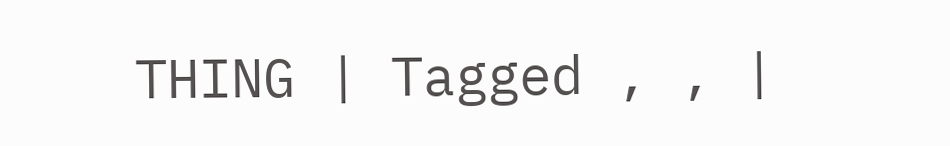THING | Tagged , , |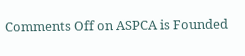Comments Off on ASPCA is Founded